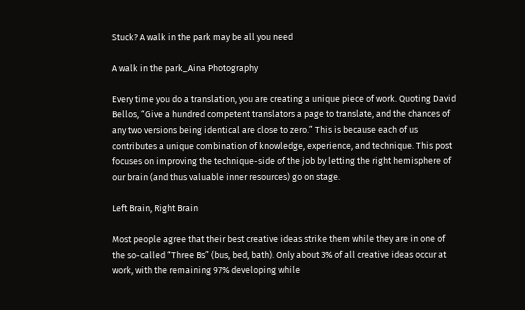Stuck? A walk in the park may be all you need

A walk in the park_Aina Photography

Every time you do a translation, you are creating a unique piece of work. Quoting David Bellos, “Give a hundred competent translators a page to translate, and the chances of any two versions being identical are close to zero.” This is because each of us contributes a unique combination of knowledge, experience, and technique. This post focuses on improving the technique-side of the job by letting the right hemisphere of our brain (and thus valuable inner resources) go on stage.

Left Brain, Right Brain

Most people agree that their best creative ideas strike them while they are in one of the so-called “Three Bs” (bus, bed, bath). Only about 3% of all creative ideas occur at work, with the remaining 97% developing while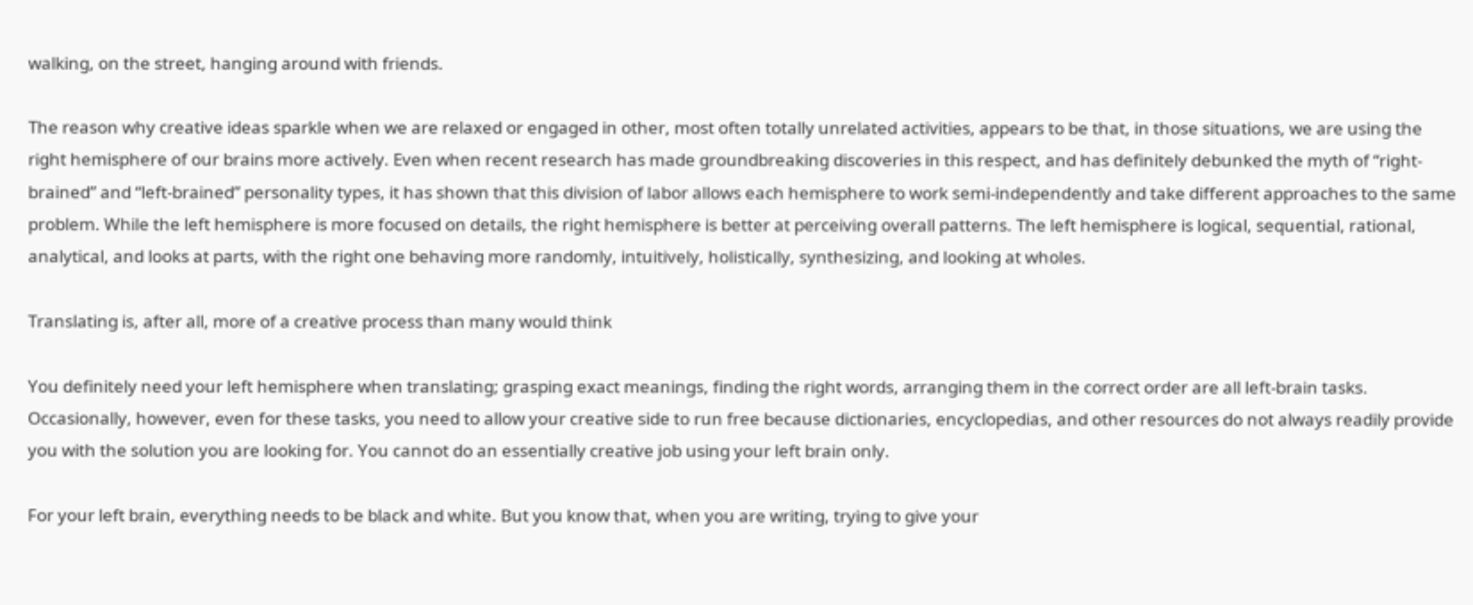walking, on the street, hanging around with friends.

The reason why creative ideas sparkle when we are relaxed or engaged in other, most often totally unrelated activities, appears to be that, in those situations, we are using the right hemisphere of our brains more actively. Even when recent research has made groundbreaking discoveries in this respect, and has definitely debunked the myth of “right-brained” and “left-brained” personality types, it has shown that this division of labor allows each hemisphere to work semi-independently and take different approaches to the same problem. While the left hemisphere is more focused on details, the right hemisphere is better at perceiving overall patterns. The left hemisphere is logical, sequential, rational, analytical, and looks at parts, with the right one behaving more randomly, intuitively, holistically, synthesizing, and looking at wholes.

Translating is, after all, more of a creative process than many would think

You definitely need your left hemisphere when translating; grasping exact meanings, finding the right words, arranging them in the correct order are all left-brain tasks. Occasionally, however, even for these tasks, you need to allow your creative side to run free because dictionaries, encyclopedias, and other resources do not always readily provide you with the solution you are looking for. You cannot do an essentially creative job using your left brain only.

For your left brain, everything needs to be black and white. But you know that, when you are writing, trying to give your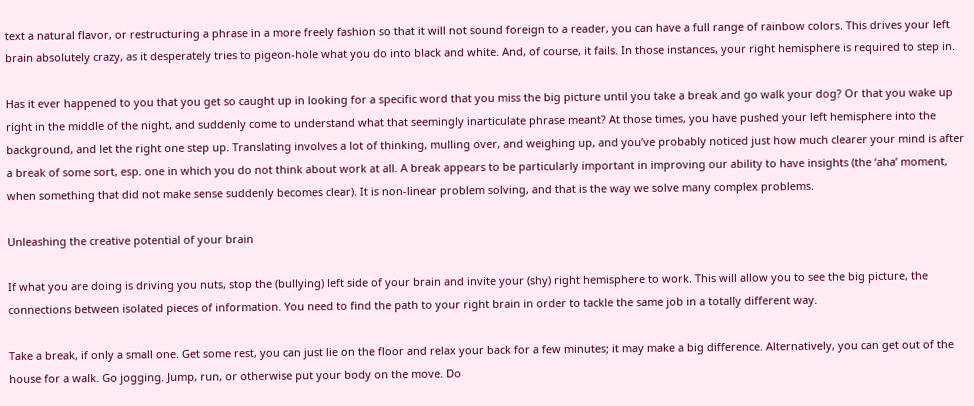text a natural flavor, or restructuring a phrase in a more freely fashion so that it will not sound foreign to a reader, you can have a full range of rainbow colors. This drives your left brain absolutely crazy, as it desperately tries to pigeon-hole what you do into black and white. And, of course, it fails. In those instances, your right hemisphere is required to step in.

Has it ever happened to you that you get so caught up in looking for a specific word that you miss the big picture until you take a break and go walk your dog? Or that you wake up right in the middle of the night, and suddenly come to understand what that seemingly inarticulate phrase meant? At those times, you have pushed your left hemisphere into the background, and let the right one step up. Translating involves a lot of thinking, mulling over, and weighing up, and you’ve probably noticed just how much clearer your mind is after a break of some sort, esp. one in which you do not think about work at all. A break appears to be particularly important in improving our ability to have insights (the ‘aha’ moment, when something that did not make sense suddenly becomes clear). It is non-linear problem solving, and that is the way we solve many complex problems.

Unleashing the creative potential of your brain

If what you are doing is driving you nuts, stop the (bullying) left side of your brain and invite your (shy) right hemisphere to work. This will allow you to see the big picture, the connections between isolated pieces of information. You need to find the path to your right brain in order to tackle the same job in a totally different way.

Take a break, if only a small one. Get some rest, you can just lie on the floor and relax your back for a few minutes; it may make a big difference. Alternatively, you can get out of the house for a walk. Go jogging. Jump, run, or otherwise put your body on the move. Do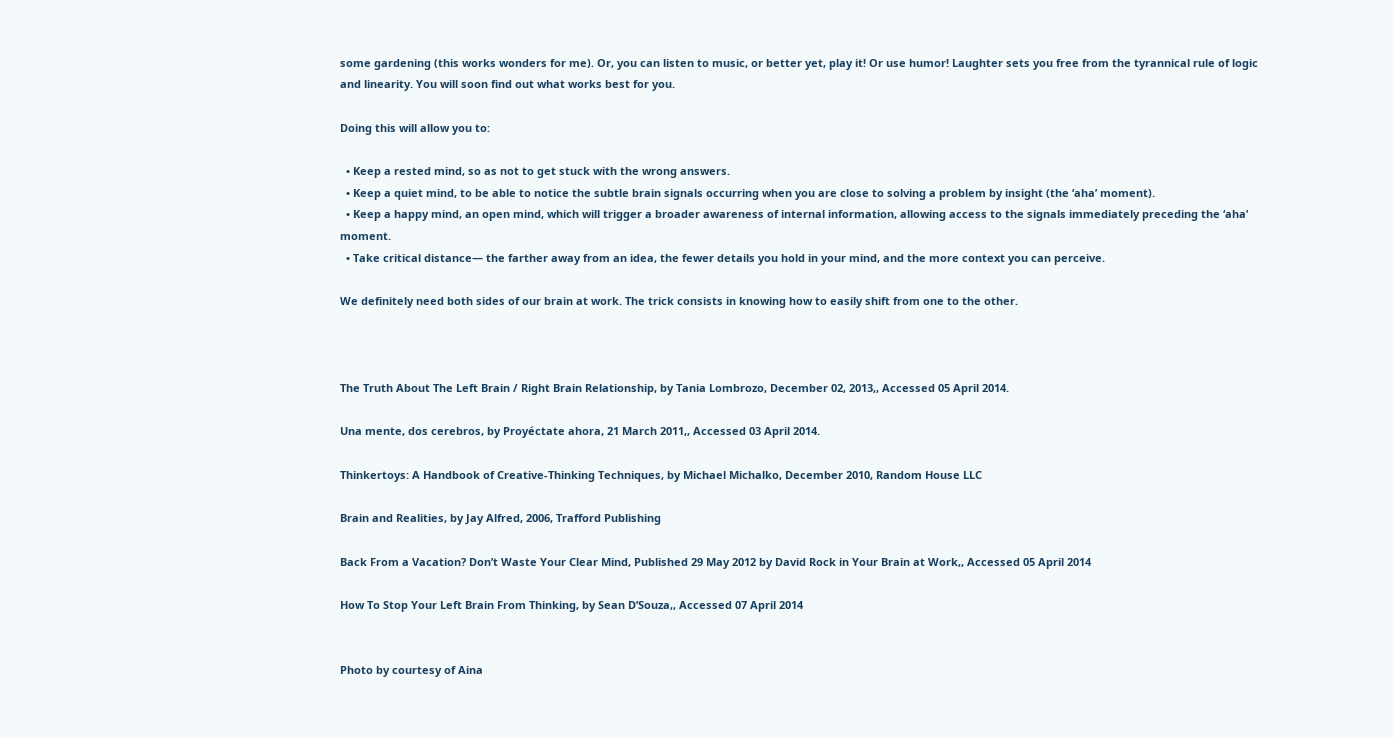some gardening (this works wonders for me). Or, you can listen to music, or better yet, play it! Or use humor! Laughter sets you free from the tyrannical rule of logic and linearity. You will soon find out what works best for you.

Doing this will allow you to:

  • Keep a rested mind, so as not to get stuck with the wrong answers.
  • Keep a quiet mind, to be able to notice the subtle brain signals occurring when you are close to solving a problem by insight (the ‘aha’ moment).
  • Keep a happy mind, an open mind, which will trigger a broader awareness of internal information, allowing access to the signals immediately preceding the ‘aha’ moment.
  • Take critical distance— the farther away from an idea, the fewer details you hold in your mind, and the more context you can perceive.

We definitely need both sides of our brain at work. The trick consists in knowing how to easily shift from one to the other.



The Truth About The Left Brain / Right Brain Relationship, by Tania Lombrozo, December 02, 2013,, Accessed 05 April 2014.

Una mente, dos cerebros, by Proyéctate ahora, 21 March 2011,, Accessed 03 April 2014.

Thinkertoys: A Handbook of Creative-Thinking Techniques, by Michael Michalko, December 2010, Random House LLC

Brain and Realities, by Jay Alfred, 2006, Trafford Publishing

Back From a Vacation? Don’t Waste Your Clear Mind, Published 29 May 2012 by David Rock in Your Brain at Work,, Accessed 05 April 2014

How To Stop Your Left Brain From Thinking, by Sean D’Souza,, Accessed 07 April 2014


Photo by courtesy of Aina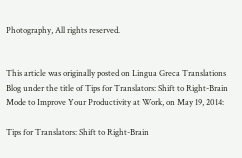Photography, All rights reserved.


This article was originally posted on Lingua Greca Translations Blog under the title of Tips for Translators: Shift to Right-Brain Mode to Improve Your Productivity at Work, on May 19, 2014:

Tips for Translators: Shift to Right-Brain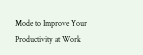Mode to Improve Your Productivity at Work